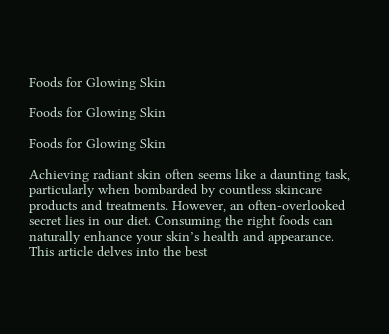Foods for Glowing Skin

Foods for Glowing Skin

Foods for Glowing Skin

Achieving radiant skin often seems like a daunting task, particularly when bombarded by countless skincare products and treatments. However, an often-overlooked secret lies in our diet. Consuming the right foods can naturally enhance your skin’s health and appearance. This article delves into the best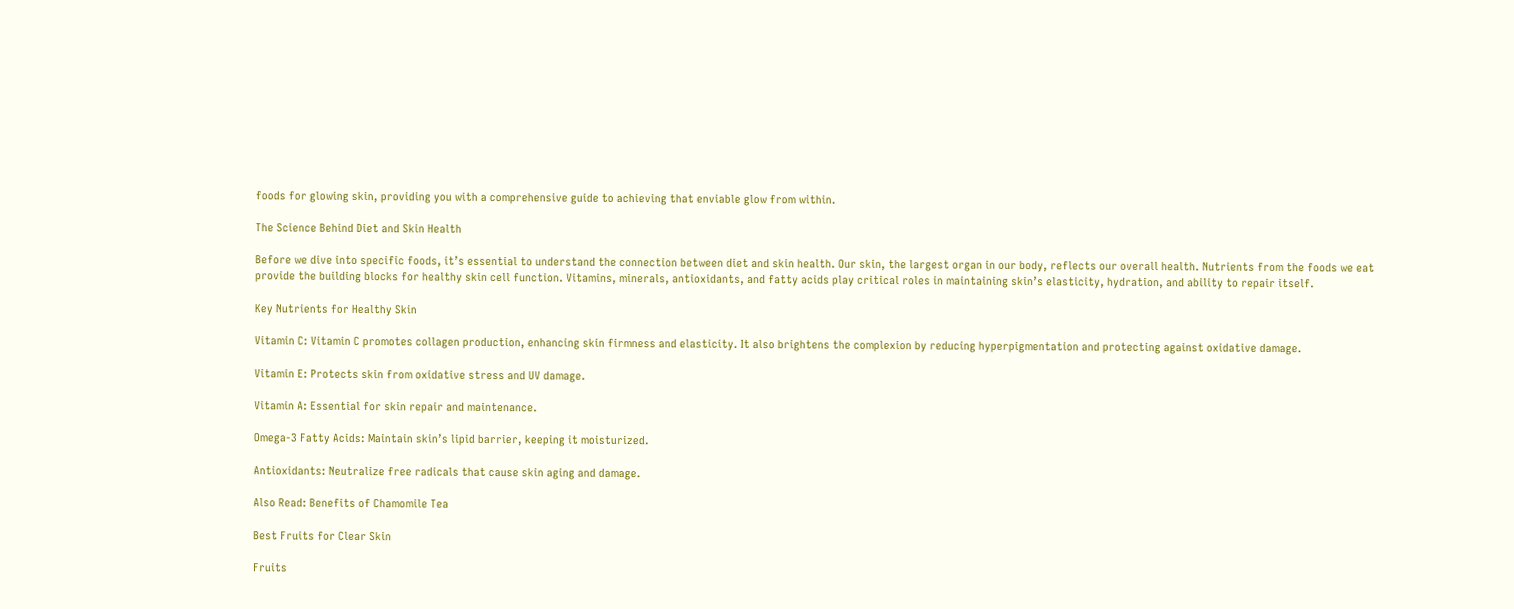foods for glowing skin, providing you with a comprehensive guide to achieving that enviable glow from within.

The Science Behind Diet and Skin Health

Before we dive into specific foods, it’s essential to understand the connection between diet and skin health. Our skin, the largest organ in our body, reflects our overall health. Nutrients from the foods we eat provide the building blocks for healthy skin cell function. Vitamins, minerals, antioxidants, and fatty acids play critical roles in maintaining skin’s elasticity, hydration, and ability to repair itself.

Key Nutrients for Healthy Skin

Vitamin C: Vitamin C promotes collagen production, enhancing skin firmness and elasticity. It also brightens the complexion by reducing hyperpigmentation and protecting against oxidative damage.

Vitamin E: Protects skin from oxidative stress and UV damage.

Vitamin A: Essential for skin repair and maintenance.

Omega-3 Fatty Acids: Maintain skin’s lipid barrier, keeping it moisturized.

Antioxidants: Neutralize free radicals that cause skin aging and damage.

Also Read: Benefits of Chamomile Tea

Best Fruits for Clear Skin

Fruits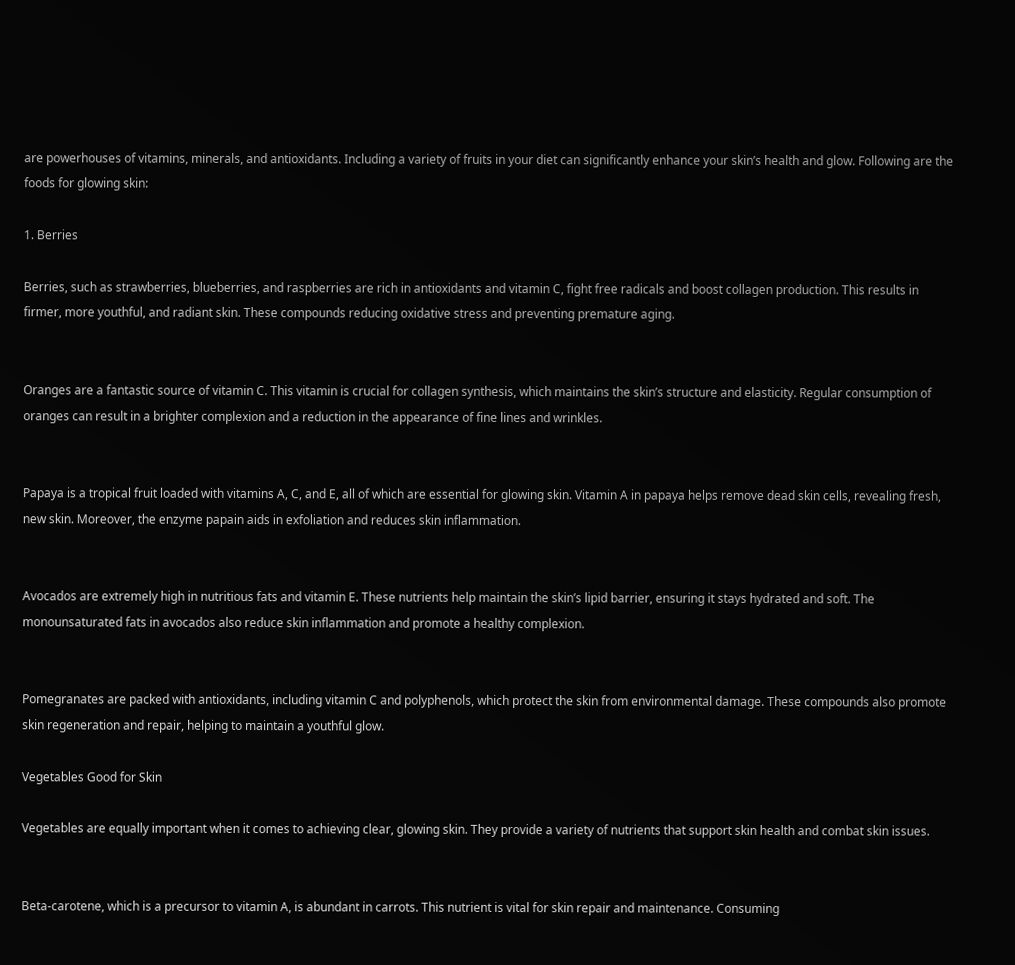are powerhouses of vitamins, minerals, and antioxidants. Including a variety of fruits in your diet can significantly enhance your skin’s health and glow. Following are the foods for glowing skin:

1. Berries

Berries, such as strawberries, blueberries, and raspberries are rich in antioxidants and vitamin C, fight free radicals and boost collagen production. This results in firmer, more youthful, and radiant skin. These compounds reducing oxidative stress and preventing premature aging.


Oranges are a fantastic source of vitamin C. This vitamin is crucial for collagen synthesis, which maintains the skin’s structure and elasticity. Regular consumption of oranges can result in a brighter complexion and a reduction in the appearance of fine lines and wrinkles.


Papaya is a tropical fruit loaded with vitamins A, C, and E, all of which are essential for glowing skin. Vitamin A in papaya helps remove dead skin cells, revealing fresh, new skin. Moreover, the enzyme papain aids in exfoliation and reduces skin inflammation.


Avocados are extremely high in nutritious fats and vitamin E. These nutrients help maintain the skin’s lipid barrier, ensuring it stays hydrated and soft. The monounsaturated fats in avocados also reduce skin inflammation and promote a healthy complexion.


Pomegranates are packed with antioxidants, including vitamin C and polyphenols, which protect the skin from environmental damage. These compounds also promote skin regeneration and repair, helping to maintain a youthful glow.

Vegetables Good for Skin

Vegetables are equally important when it comes to achieving clear, glowing skin. They provide a variety of nutrients that support skin health and combat skin issues.


Beta-carotene, which is a precursor to vitamin A, is abundant in carrots. This nutrient is vital for skin repair and maintenance. Consuming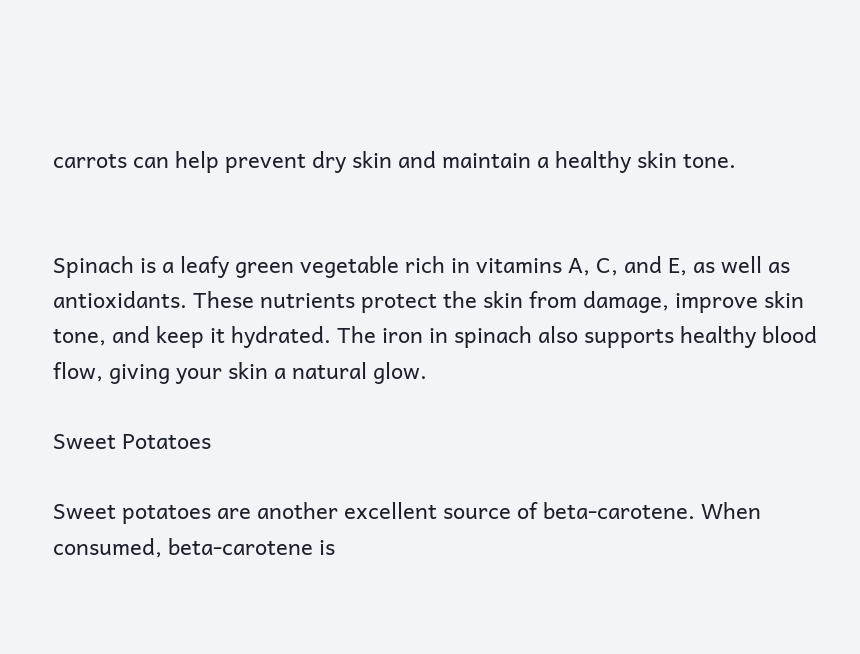carrots can help prevent dry skin and maintain a healthy skin tone.


Spinach is a leafy green vegetable rich in vitamins A, C, and E, as well as antioxidants. These nutrients protect the skin from damage, improve skin tone, and keep it hydrated. The iron in spinach also supports healthy blood flow, giving your skin a natural glow.

Sweet Potatoes

Sweet potatoes are another excellent source of beta-carotene. When consumed, beta-carotene is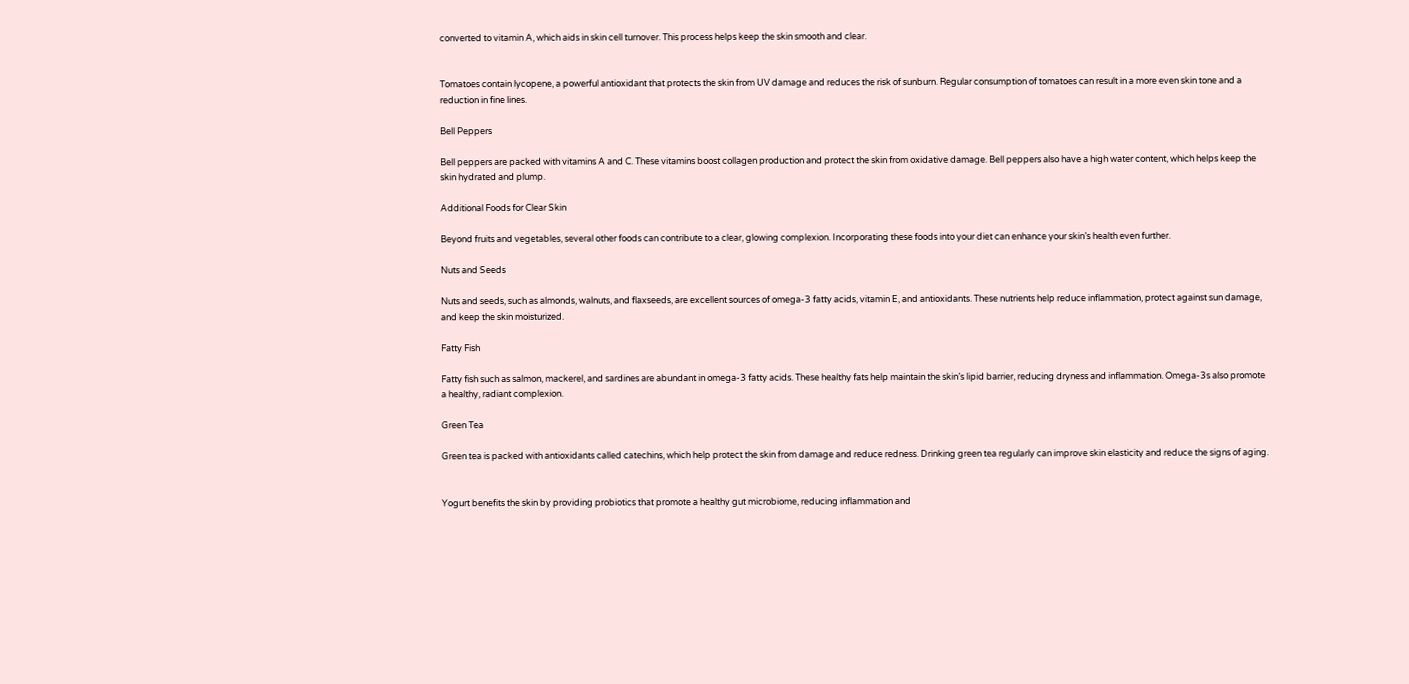converted to vitamin A, which aids in skin cell turnover. This process helps keep the skin smooth and clear.


Tomatoes contain lycopene, a powerful antioxidant that protects the skin from UV damage and reduces the risk of sunburn. Regular consumption of tomatoes can result in a more even skin tone and a reduction in fine lines.

Bell Peppers

Bell peppers are packed with vitamins A and C. These vitamins boost collagen production and protect the skin from oxidative damage. Bell peppers also have a high water content, which helps keep the skin hydrated and plump.

Additional Foods for Clear Skin

Beyond fruits and vegetables, several other foods can contribute to a clear, glowing complexion. Incorporating these foods into your diet can enhance your skin’s health even further.

Nuts and Seeds

Nuts and seeds, such as almonds, walnuts, and flaxseeds, are excellent sources of omega-3 fatty acids, vitamin E, and antioxidants. These nutrients help reduce inflammation, protect against sun damage, and keep the skin moisturized.

Fatty Fish

Fatty fish such as salmon, mackerel, and sardines are abundant in omega-3 fatty acids. These healthy fats help maintain the skin’s lipid barrier, reducing dryness and inflammation. Omega-3s also promote a healthy, radiant complexion.

Green Tea

Green tea is packed with antioxidants called catechins, which help protect the skin from damage and reduce redness. Drinking green tea regularly can improve skin elasticity and reduce the signs of aging.


Yogurt benefits the skin by providing probiotics that promote a healthy gut microbiome, reducing inflammation and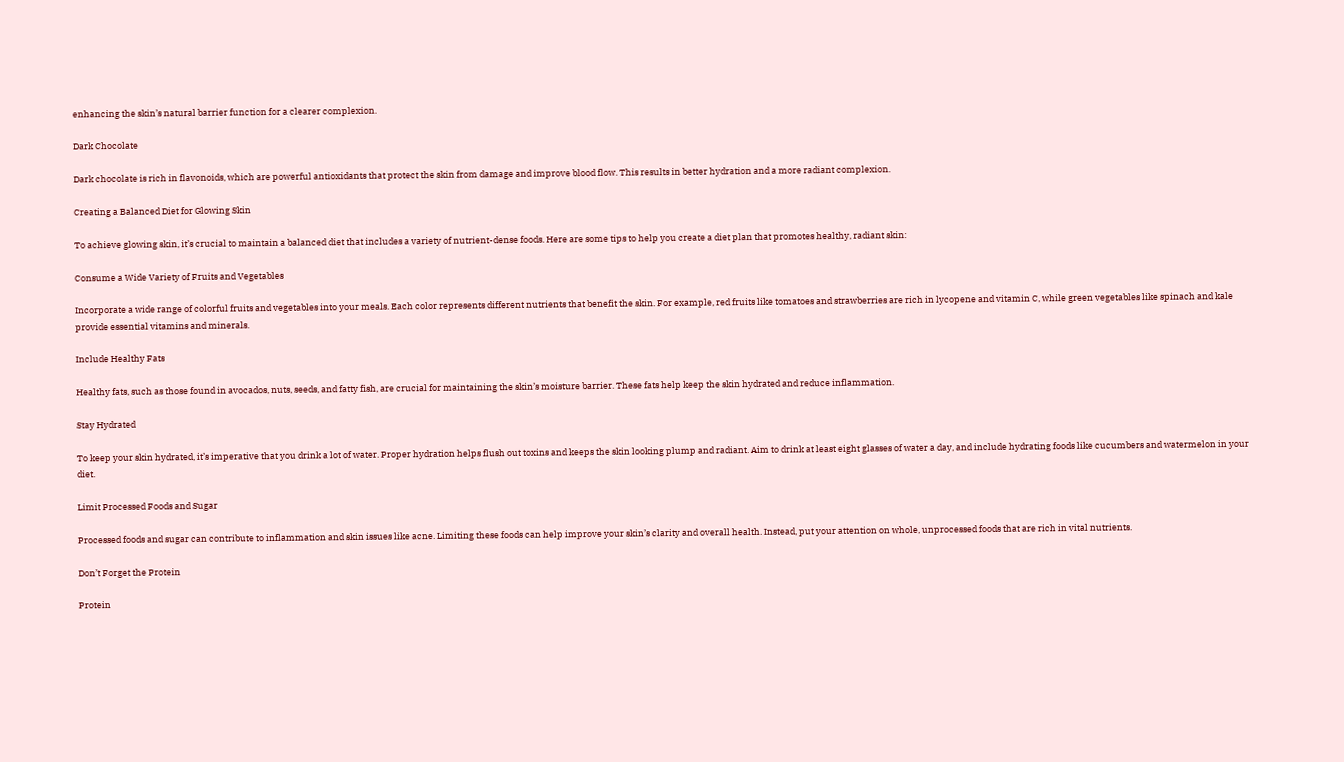enhancing the skin’s natural barrier function for a clearer complexion.

Dark Chocolate

Dark chocolate is rich in flavonoids, which are powerful antioxidants that protect the skin from damage and improve blood flow. This results in better hydration and a more radiant complexion.

Creating a Balanced Diet for Glowing Skin

To achieve glowing skin, it’s crucial to maintain a balanced diet that includes a variety of nutrient-dense foods. Here are some tips to help you create a diet plan that promotes healthy, radiant skin:

Consume a Wide Variety of Fruits and Vegetables

Incorporate a wide range of colorful fruits and vegetables into your meals. Each color represents different nutrients that benefit the skin. For example, red fruits like tomatoes and strawberries are rich in lycopene and vitamin C, while green vegetables like spinach and kale provide essential vitamins and minerals.

Include Healthy Fats

Healthy fats, such as those found in avocados, nuts, seeds, and fatty fish, are crucial for maintaining the skin’s moisture barrier. These fats help keep the skin hydrated and reduce inflammation.

Stay Hydrated

To keep your skin hydrated, it’s imperative that you drink a lot of water. Proper hydration helps flush out toxins and keeps the skin looking plump and radiant. Aim to drink at least eight glasses of water a day, and include hydrating foods like cucumbers and watermelon in your diet.

Limit Processed Foods and Sugar

Processed foods and sugar can contribute to inflammation and skin issues like acne. Limiting these foods can help improve your skin’s clarity and overall health. Instead, put your attention on whole, unprocessed foods that are rich in vital nutrients.

Don’t Forget the Protein

Protein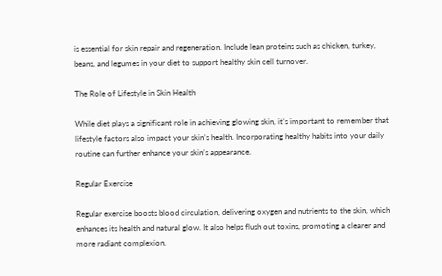is essential for skin repair and regeneration. Include lean proteins such as chicken, turkey, beans, and legumes in your diet to support healthy skin cell turnover.

The Role of Lifestyle in Skin Health

While diet plays a significant role in achieving glowing skin, it’s important to remember that lifestyle factors also impact your skin’s health. Incorporating healthy habits into your daily routine can further enhance your skin’s appearance.

Regular Exercise

Regular exercise boosts blood circulation, delivering oxygen and nutrients to the skin, which enhances its health and natural glow. It also helps flush out toxins, promoting a clearer and more radiant complexion.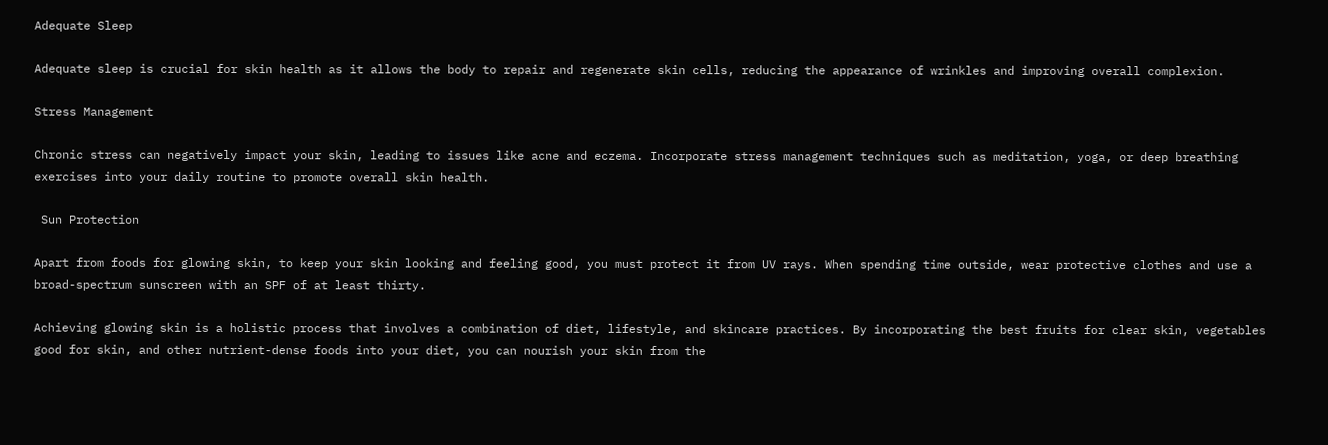Adequate Sleep

Adequate sleep is crucial for skin health as it allows the body to repair and regenerate skin cells, reducing the appearance of wrinkles and improving overall complexion.

Stress Management

Chronic stress can negatively impact your skin, leading to issues like acne and eczema. Incorporate stress management techniques such as meditation, yoga, or deep breathing exercises into your daily routine to promote overall skin health.

 Sun Protection

Apart from foods for glowing skin, to keep your skin looking and feeling good, you must protect it from UV rays. When spending time outside, wear protective clothes and use a broad-spectrum sunscreen with an SPF of at least thirty.

Achieving glowing skin is a holistic process that involves a combination of diet, lifestyle, and skincare practices. By incorporating the best fruits for clear skin, vegetables good for skin, and other nutrient-dense foods into your diet, you can nourish your skin from the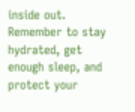inside out. Remember to stay hydrated, get enough sleep, and protect your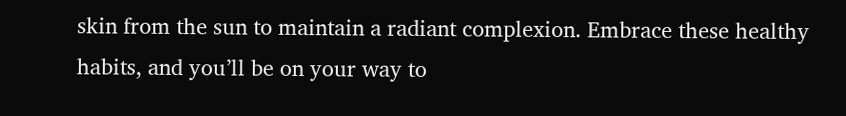skin from the sun to maintain a radiant complexion. Embrace these healthy habits, and you’ll be on your way to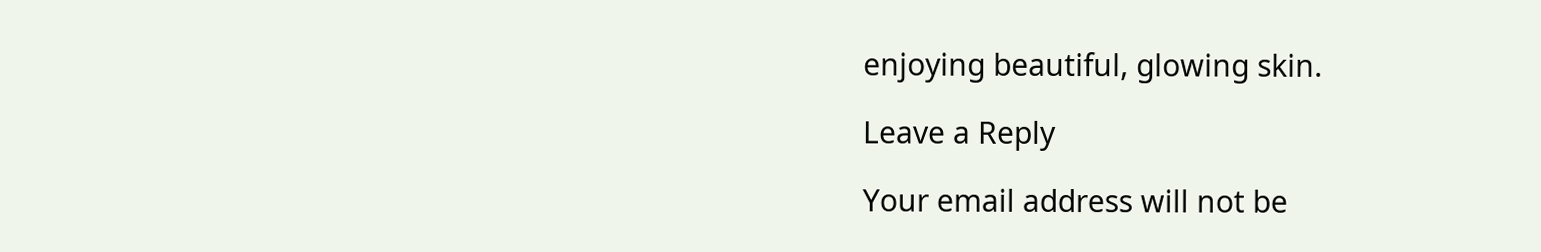enjoying beautiful, glowing skin.

Leave a Reply

Your email address will not be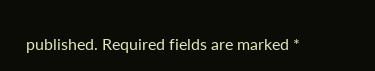published. Required fields are marked *